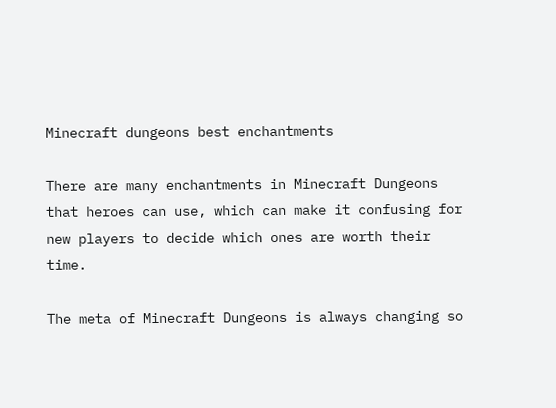Minecraft dungeons best enchantments

There are many enchantments in Minecraft Dungeons that heroes can use, which can make it confusing for new players to decide which ones are worth their time.

The meta of Minecraft Dungeons is always changing so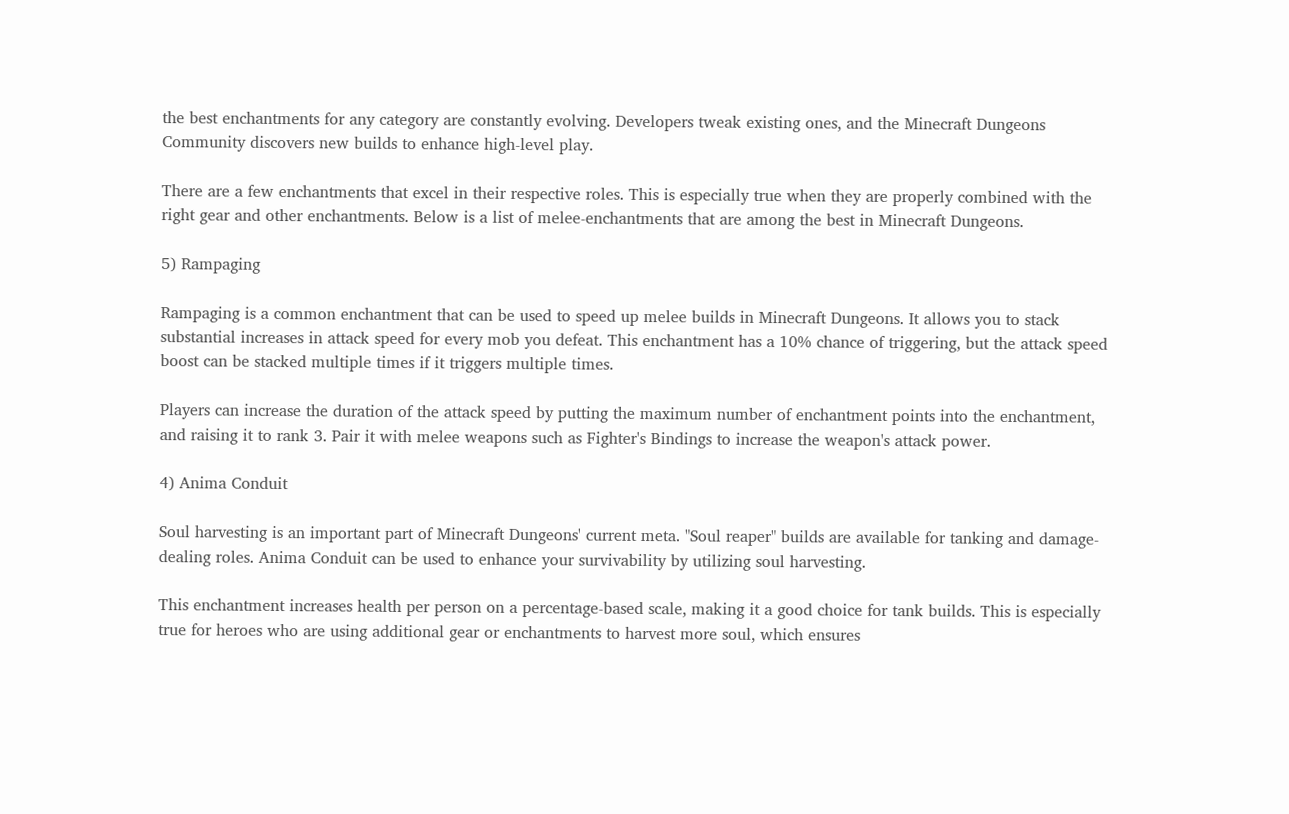the best enchantments for any category are constantly evolving. Developers tweak existing ones, and the Minecraft Dungeons Community discovers new builds to enhance high-level play.

There are a few enchantments that excel in their respective roles. This is especially true when they are properly combined with the right gear and other enchantments. Below is a list of melee-enchantments that are among the best in Minecraft Dungeons.

5) Rampaging

Rampaging is a common enchantment that can be used to speed up melee builds in Minecraft Dungeons. It allows you to stack substantial increases in attack speed for every mob you defeat. This enchantment has a 10% chance of triggering, but the attack speed boost can be stacked multiple times if it triggers multiple times.

Players can increase the duration of the attack speed by putting the maximum number of enchantment points into the enchantment, and raising it to rank 3. Pair it with melee weapons such as Fighter's Bindings to increase the weapon's attack power.

4) Anima Conduit

Soul harvesting is an important part of Minecraft Dungeons' current meta. "Soul reaper" builds are available for tanking and damage-dealing roles. Anima Conduit can be used to enhance your survivability by utilizing soul harvesting.

This enchantment increases health per person on a percentage-based scale, making it a good choice for tank builds. This is especially true for heroes who are using additional gear or enchantments to harvest more soul, which ensures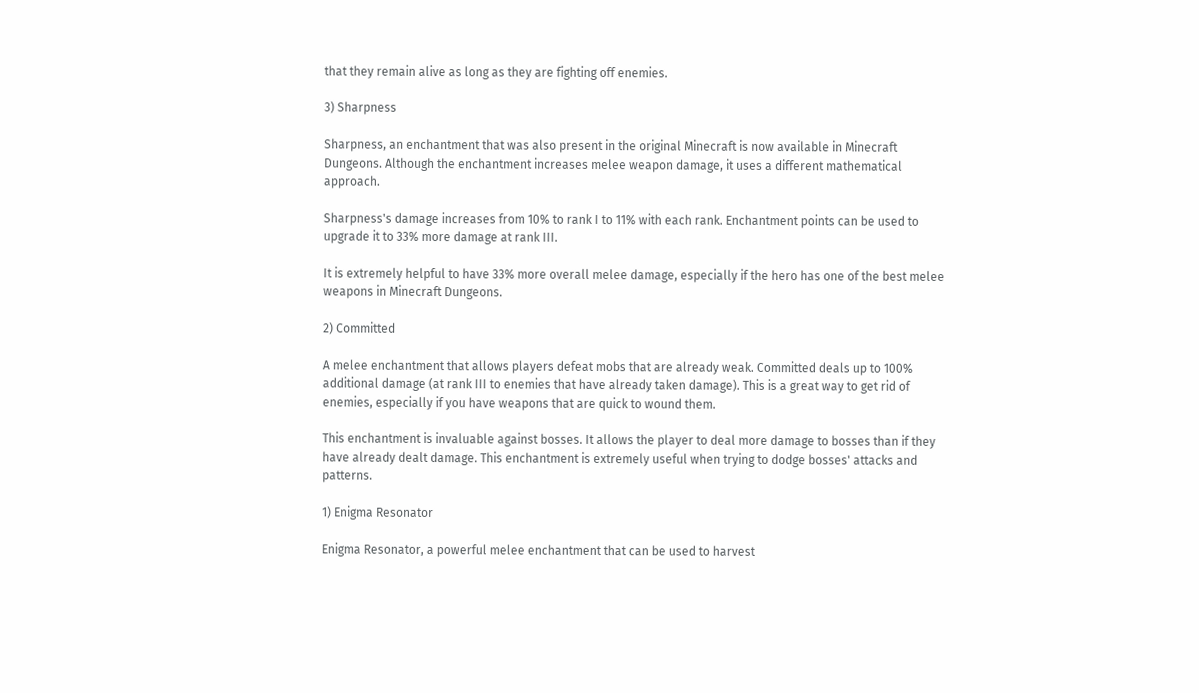that they remain alive as long as they are fighting off enemies.

3) Sharpness

Sharpness, an enchantment that was also present in the original Minecraft is now available in Minecraft Dungeons. Although the enchantment increases melee weapon damage, it uses a different mathematical approach.

Sharpness's damage increases from 10% to rank I to 11% with each rank. Enchantment points can be used to upgrade it to 33% more damage at rank III.

It is extremely helpful to have 33% more overall melee damage, especially if the hero has one of the best melee weapons in Minecraft Dungeons.

2) Committed

A melee enchantment that allows players defeat mobs that are already weak. Committed deals up to 100% additional damage (at rank III to enemies that have already taken damage). This is a great way to get rid of enemies, especially if you have weapons that are quick to wound them.

This enchantment is invaluable against bosses. It allows the player to deal more damage to bosses than if they have already dealt damage. This enchantment is extremely useful when trying to dodge bosses' attacks and patterns.

1) Enigma Resonator

Enigma Resonator, a powerful melee enchantment that can be used to harvest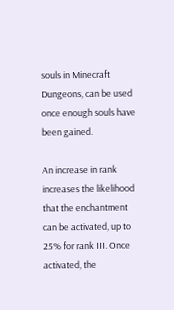souls in Minecraft Dungeons, can be used once enough souls have been gained.

An increase in rank increases the likelihood that the enchantment can be activated, up to 25% for rank III. Once activated, the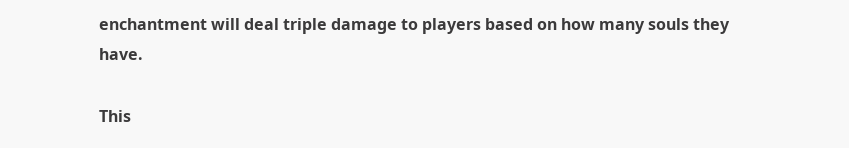enchantment will deal triple damage to players based on how many souls they have.

This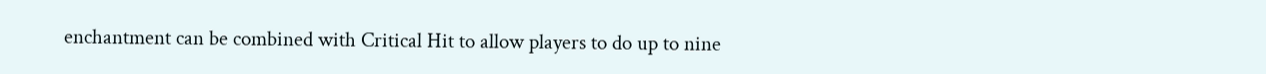enchantment can be combined with Critical Hit to allow players to do up to nine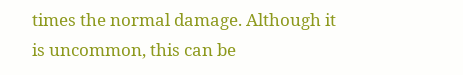times the normal damage. Although it is uncommon, this can be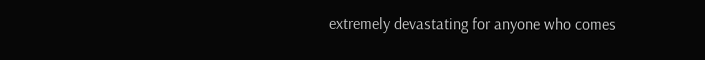extremely devastating for anyone who comes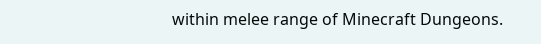within melee range of Minecraft Dungeons.